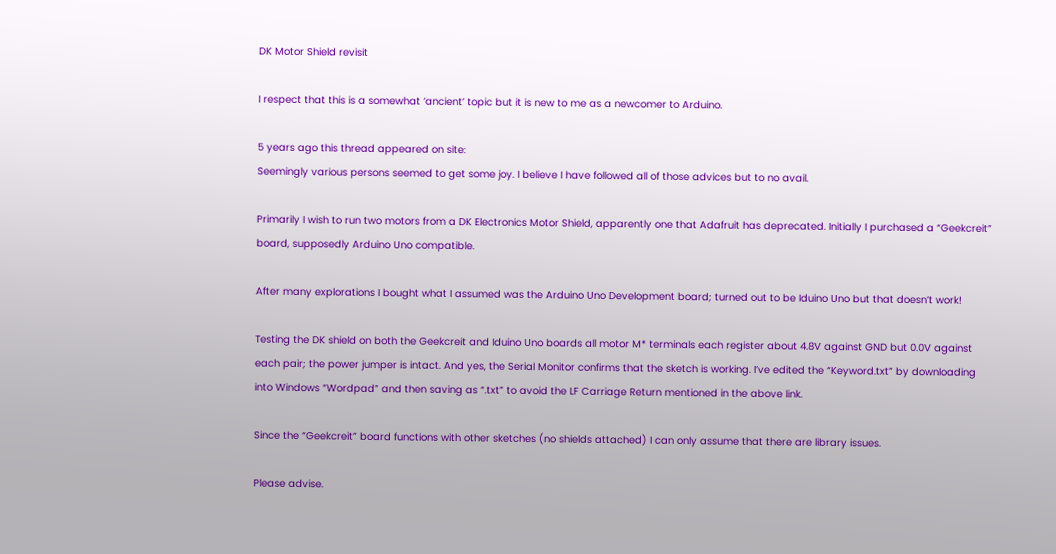DK Motor Shield revisit

I respect that this is a somewhat ‘ancient’ topic but it is new to me as a newcomer to Arduino.

5 years ago this thread appeared on site:
Seemingly various persons seemed to get some joy. I believe I have followed all of those advices but to no avail.

Primarily I wish to run two motors from a DK Electronics Motor Shield, apparently one that Adafruit has deprecated. Initially I purchased a “Geekcreit” board, supposedly Arduino Uno compatible.

After many explorations I bought what I assumed was the Arduino Uno Development board; turned out to be Iduino Uno but that doesn’t work!

Testing the DK shield on both the Geekcreit and Iduino Uno boards all motor M* terminals each register about 4.8V against GND but 0.0V against each pair; the power jumper is intact. And yes, the Serial Monitor confirms that the sketch is working. I’ve edited the “Keyword.txt” by downloading into Windows “Wordpad” and then saving as “.txt” to avoid the LF Carriage Return mentioned in the above link.

Since the “Geekcreit” board functions with other sketches (no shields attached) I can only assume that there are library issues.

Please advise.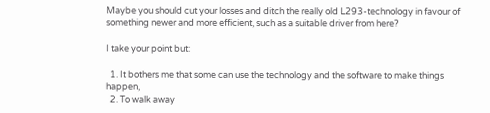Maybe you should cut your losses and ditch the really old L293-technology in favour of something newer and more efficient, such as a suitable driver from here?

I take your point but:

  1. It bothers me that some can use the technology and the software to make things happen,
  2. To walk away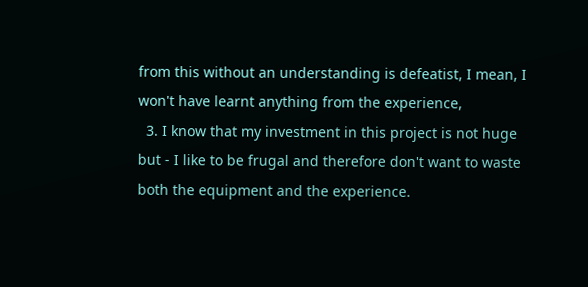from this without an understanding is defeatist, I mean, I won't have learnt anything from the experience,
  3. I know that my investment in this project is not huge but - I like to be frugal and therefore don't want to waste both the equipment and the experience.